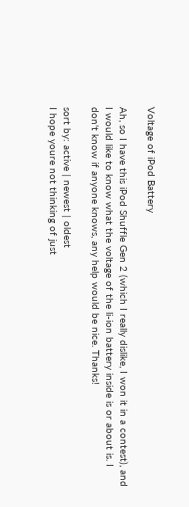Voltage of iPod Battery

Ah, so I have this iPod Shuffle Gen 2 (which I really dislike, I won it in a contest), and I would like to know what the voltage of the li-ion battery inside is or about is. I don't know if anyone knows, any help would be nice. Thanks!

sort by: active | newest | oldest
I hope youre not thinking of just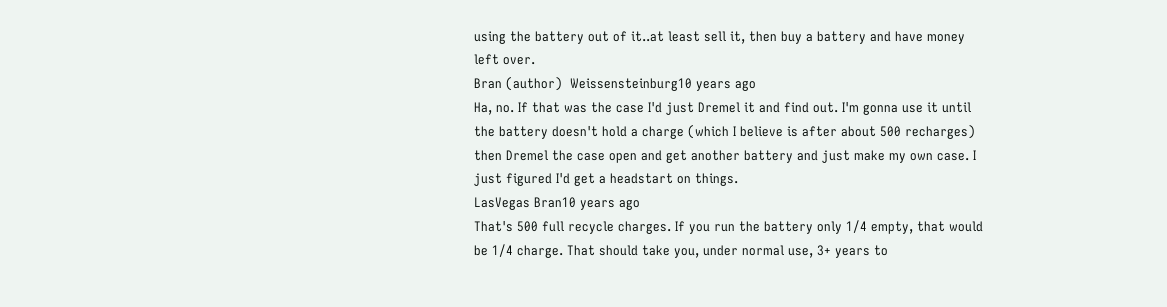using the battery out of it..at least sell it, then buy a battery and have money left over.
Bran (author)  Weissensteinburg10 years ago
Ha, no. If that was the case I'd just Dremel it and find out. I'm gonna use it until the battery doesn't hold a charge (which I believe is after about 500 recharges) then Dremel the case open and get another battery and just make my own case. I just figured I'd get a headstart on things.
LasVegas Bran10 years ago
That's 500 full recycle charges. If you run the battery only 1/4 empty, that would be 1/4 charge. That should take you, under normal use, 3+ years to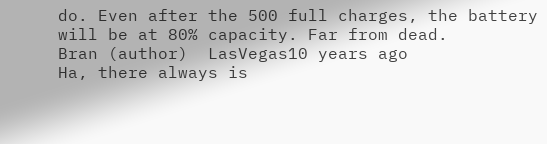do. Even after the 500 full charges, the battery will be at 80% capacity. Far from dead.
Bran (author)  LasVegas10 years ago
Ha, there always is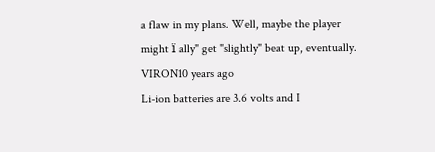a flaw in my plans. Well, maybe the player might ï ally" get "slightly" beat up, eventually.
VIRON10 years ago
Li-ion batteries are 3.6 volts and I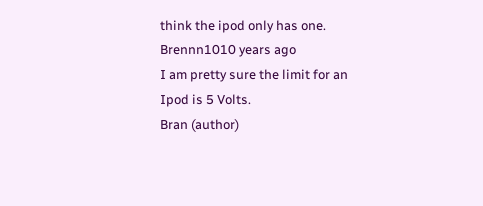think the ipod only has one.
Brennn1010 years ago
I am pretty sure the limit for an Ipod is 5 Volts.
Bran (author)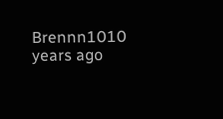Brennn1010 years ago